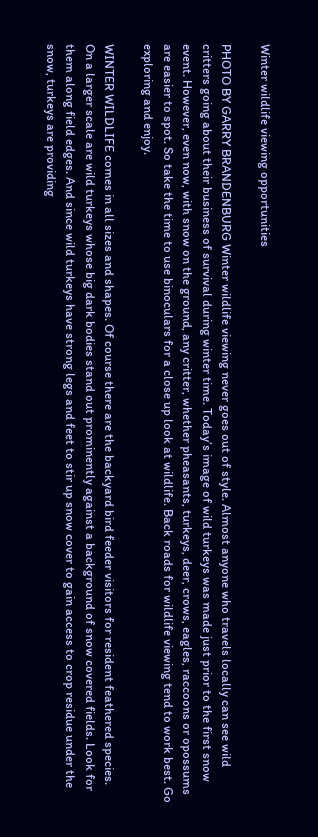Winter wildlife viewing opportunities

PHOTO BY GARRY BRANDENBURG Winter wildlife viewing never goes out of style. Almost anyone who travels locally can see wild critters going about their business of survival during winter time. Today’s image of wild turkeys was made just prior to the first snow event. However, even now, with snow on the ground, any critter, whether pheasants, turkeys, deer, crows, eagles, raccoons or opossums are easier to spot. So take the time to use binoculars for a close up look at wildlife. Back roads for wildlife viewing tend to work best. Go exploring and enjoy.

WINTER WILDLIFE comes in all sizes and shapes. Of course there are the backyard bird feeder visitors for resident feathered species. On a larger scale are wild turkeys whose big dark bodies stand out prominently against a background of snow covered fields. Look for them along field edges. And since wild turkeys have strong legs and feet to stir up snow cover to gain access to crop residue under the snow, turkeys are providing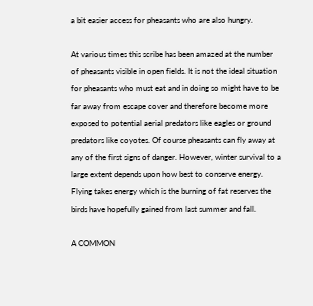a bit easier access for pheasants who are also hungry.

At various times this scribe has been amazed at the number of pheasants visible in open fields. It is not the ideal situation for pheasants who must eat and in doing so might have to be far away from escape cover and therefore become more exposed to potential aerial predators like eagles or ground predators like coyotes. Of course pheasants can fly away at any of the first signs of danger. However, winter survival to a large extent depends upon how best to conserve energy. Flying takes energy which is the burning of fat reserves the birds have hopefully gained from last summer and fall.

A COMMON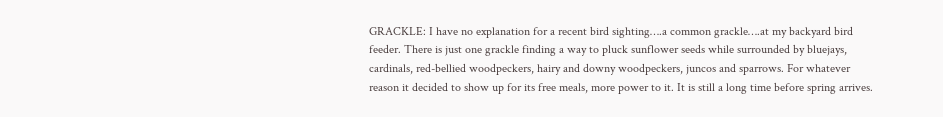GRACKLE: I have no explanation for a recent bird sighting….a common grackle….at my backyard bird feeder. There is just one grackle finding a way to pluck sunflower seeds while surrounded by bluejays, cardinals, red-bellied woodpeckers, hairy and downy woodpeckers, juncos and sparrows. For whatever reason it decided to show up for its free meals, more power to it. It is still a long time before spring arrives.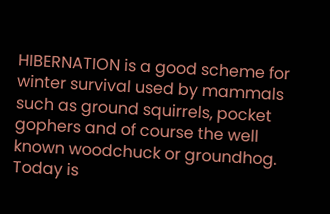HIBERNATION is a good scheme for winter survival used by mammals such as ground squirrels, pocket gophers and of course the well known woodchuck or groundhog. Today is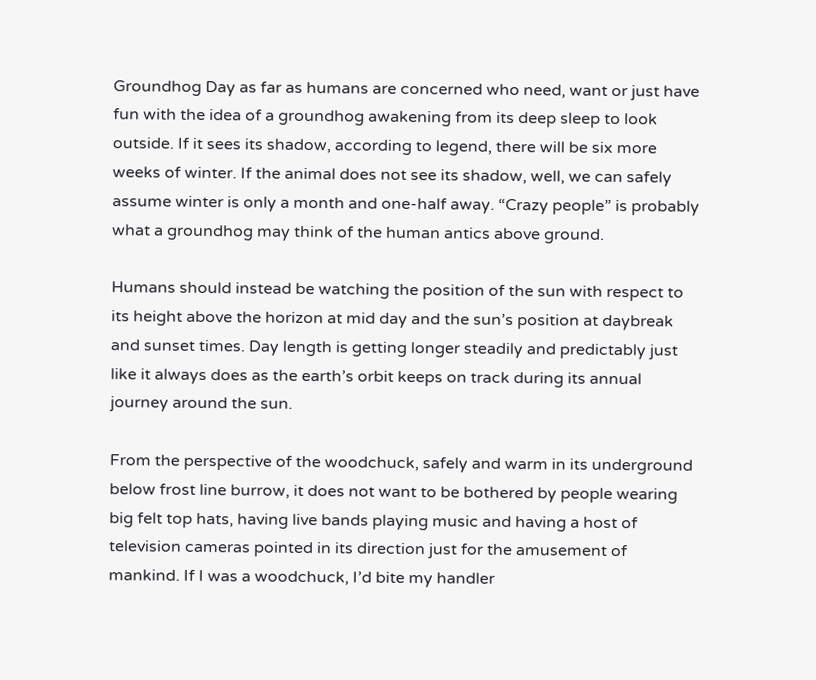Groundhog Day as far as humans are concerned who need, want or just have fun with the idea of a groundhog awakening from its deep sleep to look outside. If it sees its shadow, according to legend, there will be six more weeks of winter. If the animal does not see its shadow, well, we can safely assume winter is only a month and one-half away. “Crazy people” is probably what a groundhog may think of the human antics above ground.

Humans should instead be watching the position of the sun with respect to its height above the horizon at mid day and the sun’s position at daybreak and sunset times. Day length is getting longer steadily and predictably just like it always does as the earth’s orbit keeps on track during its annual journey around the sun.

From the perspective of the woodchuck, safely and warm in its underground below frost line burrow, it does not want to be bothered by people wearing big felt top hats, having live bands playing music and having a host of television cameras pointed in its direction just for the amusement of mankind. If I was a woodchuck, I’d bite my handler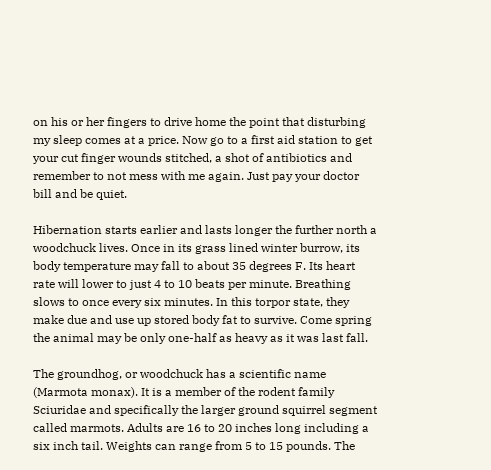on his or her fingers to drive home the point that disturbing my sleep comes at a price. Now go to a first aid station to get your cut finger wounds stitched, a shot of antibiotics and remember to not mess with me again. Just pay your doctor bill and be quiet.

Hibernation starts earlier and lasts longer the further north a woodchuck lives. Once in its grass lined winter burrow, its body temperature may fall to about 35 degrees F. Its heart rate will lower to just 4 to 10 beats per minute. Breathing slows to once every six minutes. In this torpor state, they make due and use up stored body fat to survive. Come spring the animal may be only one-half as heavy as it was last fall.

The groundhog, or woodchuck has a scientific name (Marmota monax). It is a member of the rodent family Sciuridae and specifically the larger ground squirrel segment called marmots. Adults are 16 to 20 inches long including a six inch tail. Weights can range from 5 to 15 pounds. The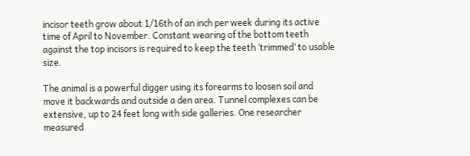incisor teeth grow about 1/16th of an inch per week during its active time of April to November. Constant wearing of the bottom teeth against the top incisors is required to keep the teeth ‘trimmed’ to usable size.

The animal is a powerful digger using its forearms to loosen soil and move it backwards and outside a den area. Tunnel complexes can be extensive, up to 24 feet long with side galleries. One researcher measured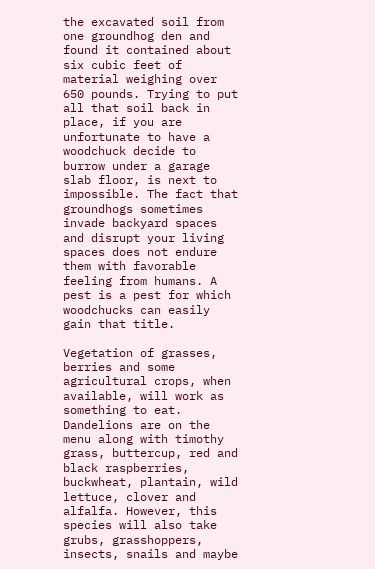the excavated soil from one groundhog den and found it contained about six cubic feet of material weighing over 650 pounds. Trying to put all that soil back in place, if you are unfortunate to have a woodchuck decide to burrow under a garage slab floor, is next to impossible. The fact that groundhogs sometimes invade backyard spaces and disrupt your living spaces does not endure them with favorable feeling from humans. A pest is a pest for which woodchucks can easily gain that title.

Vegetation of grasses, berries and some agricultural crops, when available, will work as something to eat. Dandelions are on the menu along with timothy grass, buttercup, red and black raspberries, buckwheat, plantain, wild lettuce, clover and alfalfa. However, this species will also take grubs, grasshoppers, insects, snails and maybe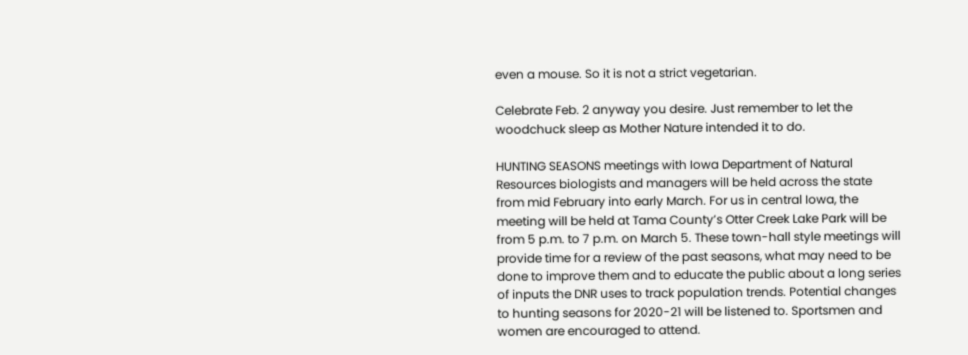even a mouse. So it is not a strict vegetarian.

Celebrate Feb. 2 anyway you desire. Just remember to let the woodchuck sleep as Mother Nature intended it to do.

HUNTING SEASONS meetings with Iowa Department of Natural Resources biologists and managers will be held across the state from mid February into early March. For us in central Iowa, the meeting will be held at Tama County’s Otter Creek Lake Park will be from 5 p.m. to 7 p.m. on March 5. These town-hall style meetings will provide time for a review of the past seasons, what may need to be done to improve them and to educate the public about a long series of inputs the DNR uses to track population trends. Potential changes to hunting seasons for 2020-21 will be listened to. Sportsmen and women are encouraged to attend.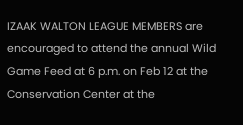IZAAK WALTON LEAGUE MEMBERS are encouraged to attend the annual Wild Game Feed at 6 p.m. on Feb 12 at the Conservation Center at the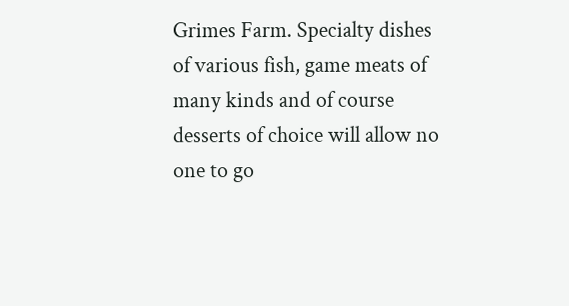Grimes Farm. Specialty dishes of various fish, game meats of many kinds and of course desserts of choice will allow no one to go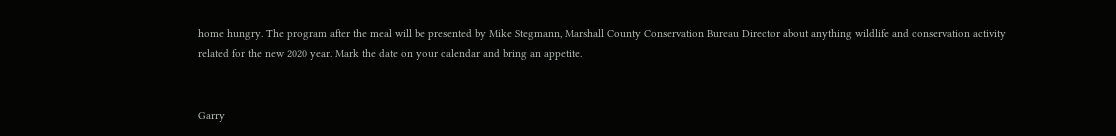home hungry. The program after the meal will be presented by Mike Stegmann, Marshall County Conservation Bureau Director about anything wildlife and conservation activity related for the new 2020 year. Mark the date on your calendar and bring an appetite.


Garry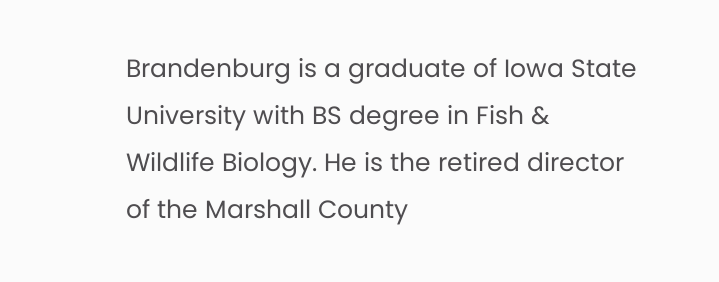Brandenburg is a graduate of Iowa State University with BS degree in Fish & Wildlife Biology. He is the retired director of the Marshall County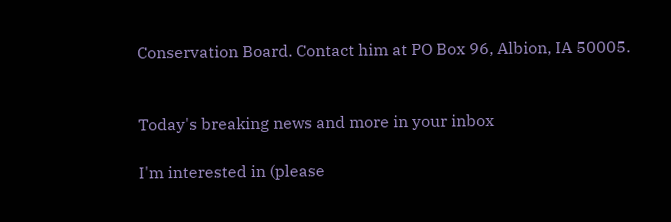Conservation Board. Contact him at PO Box 96, Albion, IA 50005.


Today's breaking news and more in your inbox

I'm interested in (please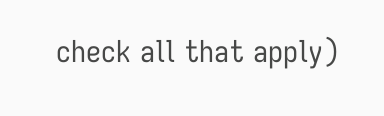check all that apply)